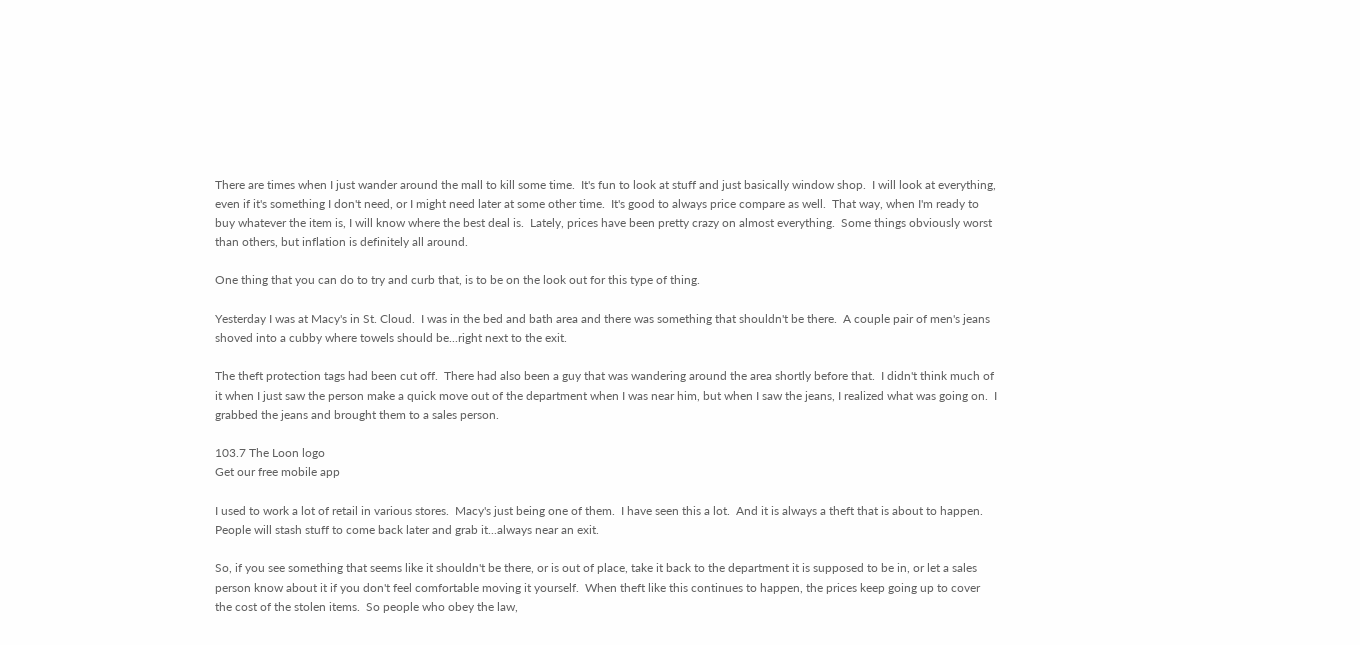There are times when I just wander around the mall to kill some time.  It's fun to look at stuff and just basically window shop.  I will look at everything, even if it's something I don't need, or I might need later at some other time.  It's good to always price compare as well.  That way, when I'm ready to buy whatever the item is, I will know where the best deal is.  Lately, prices have been pretty crazy on almost everything.  Some things obviously worst than others, but inflation is definitely all around.

One thing that you can do to try and curb that, is to be on the look out for this type of thing.

Yesterday I was at Macy's in St. Cloud.  I was in the bed and bath area and there was something that shouldn't be there.  A couple pair of men's jeans shoved into a cubby where towels should be...right next to the exit.

The theft protection tags had been cut off.  There had also been a guy that was wandering around the area shortly before that.  I didn't think much of it when I just saw the person make a quick move out of the department when I was near him, but when I saw the jeans, I realized what was going on.  I grabbed the jeans and brought them to a sales person.

103.7 The Loon logo
Get our free mobile app

I used to work a lot of retail in various stores.  Macy's just being one of them.  I have seen this a lot.  And it is always a theft that is about to happen.  People will stash stuff to come back later and grab it...always near an exit.

So, if you see something that seems like it shouldn't be there, or is out of place, take it back to the department it is supposed to be in, or let a sales person know about it if you don't feel comfortable moving it yourself.  When theft like this continues to happen, the prices keep going up to cover the cost of the stolen items.  So people who obey the law,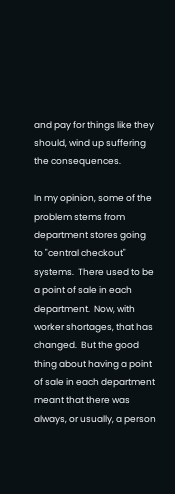and pay for things like they should, wind up suffering the consequences.

In my opinion, some of the problem stems from department stores going to "central checkout" systems.  There used to be a point of sale in each department.  Now, with worker shortages, that has changed.  But the good thing about having a point of sale in each department meant that there was always, or usually, a person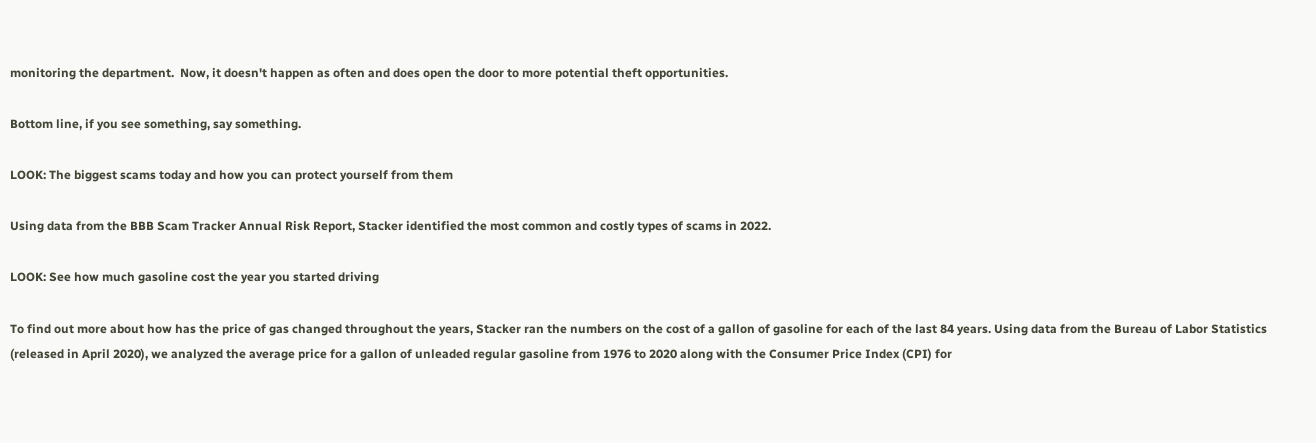monitoring the department.  Now, it doesn't happen as often and does open the door to more potential theft opportunities.

Bottom line, if you see something, say something.

LOOK: The biggest scams today and how you can protect yourself from them

Using data from the BBB Scam Tracker Annual Risk Report, Stacker identified the most common and costly types of scams in 2022.

LOOK: See how much gasoline cost the year you started driving

To find out more about how has the price of gas changed throughout the years, Stacker ran the numbers on the cost of a gallon of gasoline for each of the last 84 years. Using data from the Bureau of Labor Statistics (released in April 2020), we analyzed the average price for a gallon of unleaded regular gasoline from 1976 to 2020 along with the Consumer Price Index (CPI) for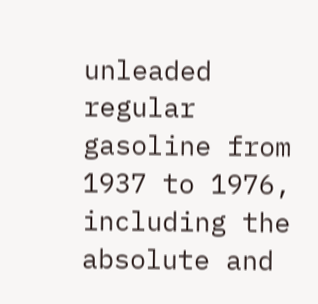unleaded regular gasoline from 1937 to 1976, including the absolute and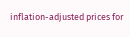inflation-adjusted prices for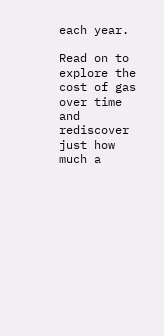each year.

Read on to explore the cost of gas over time and rediscover just how much a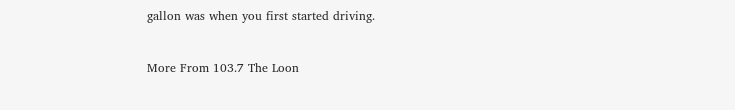gallon was when you first started driving.


More From 103.7 The Loon